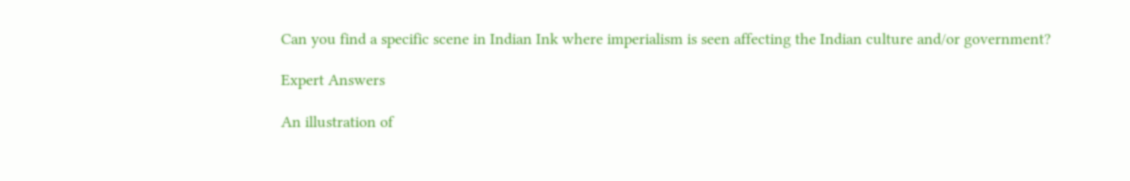Can you find a specific scene in Indian Ink where imperialism is seen affecting the Indian culture and/or government?

Expert Answers

An illustration of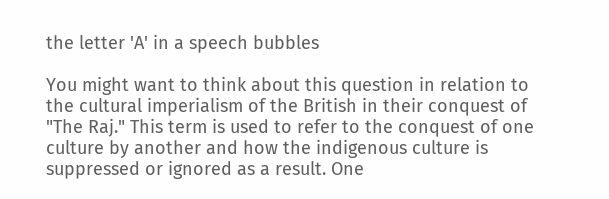the letter 'A' in a speech bubbles

You might want to think about this question in relation to the cultural imperialism of the British in their conquest of "The Raj." This term is used to refer to the conquest of one culture by another and how the indigenous culture is suppressed or ignored as a result. One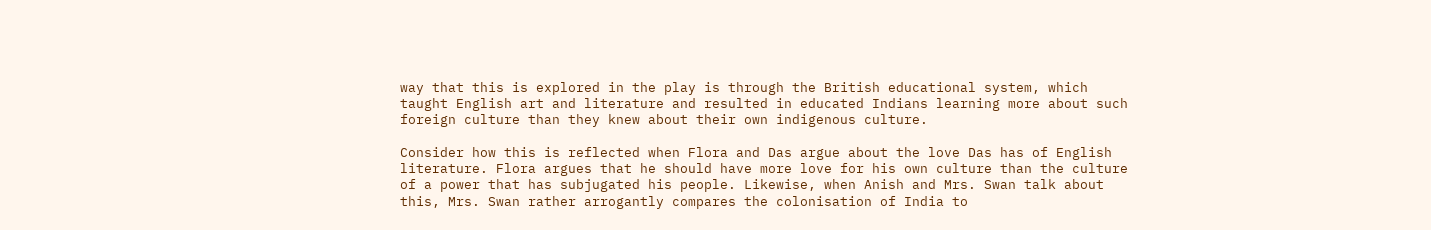way that this is explored in the play is through the British educational system, which taught English art and literature and resulted in educated Indians learning more about such foreign culture than they knew about their own indigenous culture.

Consider how this is reflected when Flora and Das argue about the love Das has of English literature. Flora argues that he should have more love for his own culture than the culture of a power that has subjugated his people. Likewise, when Anish and Mrs. Swan talk about this, Mrs. Swan rather arrogantly compares the colonisation of India to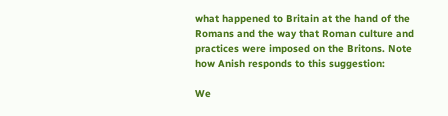what happened to Britain at the hand of the Romans and the way that Roman culture and practices were imposed on the Britons. Note how Anish responds to this suggestion:

We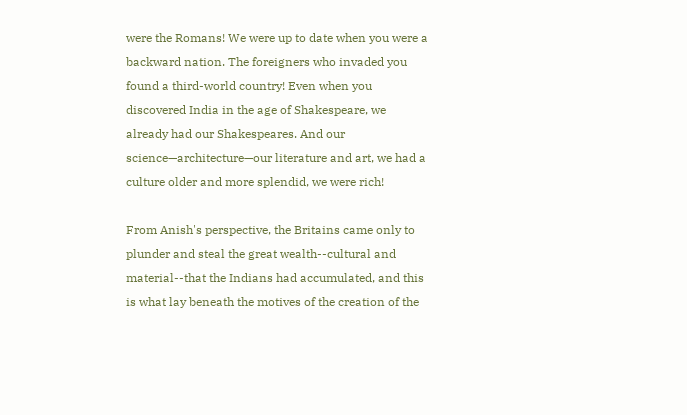were the Romans! We were up to date when you were a backward nation. The foreigners who invaded you found a third-world country! Even when you discovered India in the age of Shakespeare, we already had our Shakespeares. And our science—architecture—our literature and art, we had a culture older and more splendid, we were rich!

From Anish's perspective, the Britains came only to plunder and steal the great wealth--cultural and material--that the Indians had accumulated, and this is what lay beneath the motives of the creation of the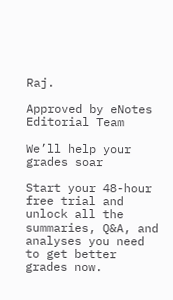Raj.

Approved by eNotes Editorial Team

We’ll help your grades soar

Start your 48-hour free trial and unlock all the summaries, Q&A, and analyses you need to get better grades now.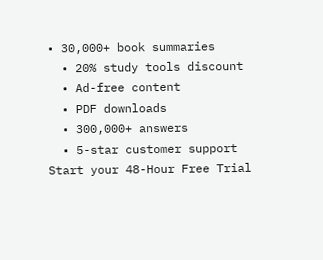• 30,000+ book summaries
  • 20% study tools discount
  • Ad-free content
  • PDF downloads
  • 300,000+ answers
  • 5-star customer support
Start your 48-Hour Free Trial